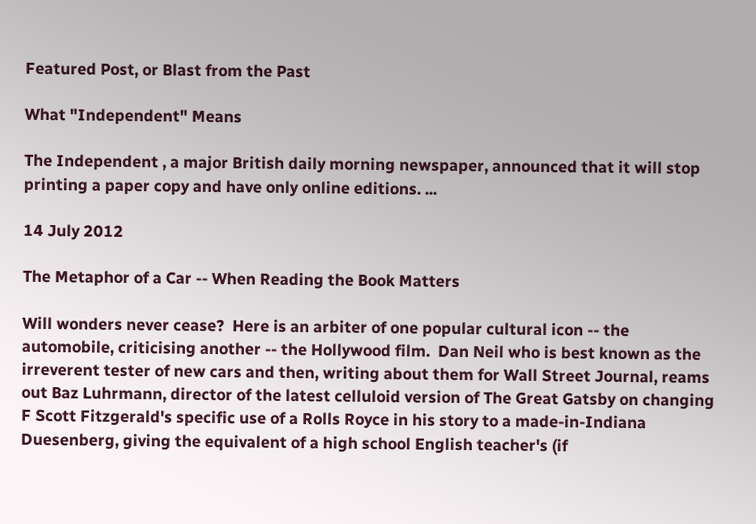Featured Post, or Blast from the Past

What "Independent" Means

The Independent , a major British daily morning newspaper, announced that it will stop printing a paper copy and have only online editions. ...

14 July 2012

The Metaphor of a Car -- When Reading the Book Matters

Will wonders never cease?  Here is an arbiter of one popular cultural icon -- the automobile, criticising another -- the Hollywood film.  Dan Neil who is best known as the irreverent tester of new cars and then, writing about them for Wall Street Journal, reams out Baz Luhrmann, director of the latest celluloid version of The Great Gatsby on changing F Scott Fitzgerald's specific use of a Rolls Royce in his story to a made-in-Indiana Duesenberg, giving the equivalent of a high school English teacher's (if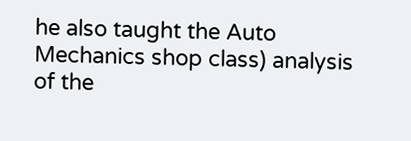he also taught the Auto Mechanics shop class) analysis of the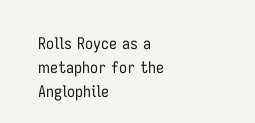Rolls Royce as a metaphor for the Anglophile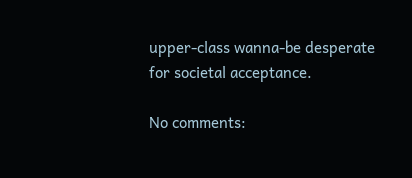upper-class wanna-be desperate for societal acceptance.

No comments: